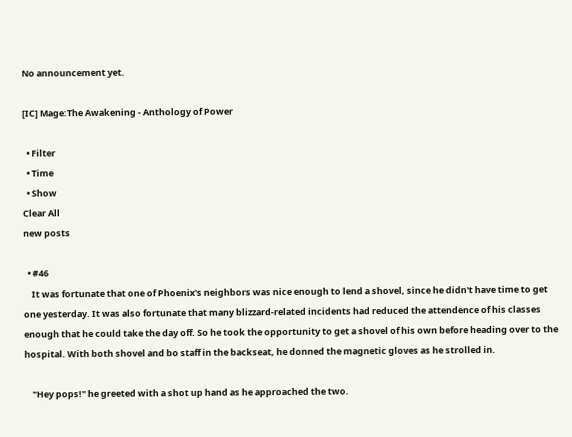No announcement yet.

[IC] Mage:The Awakening - Anthology of Power

  • Filter
  • Time
  • Show
Clear All
new posts

  • #46
    It was fortunate that one of Phoenix's neighbors was nice enough to lend a shovel, since he didn't have time to get one yesterday. It was also fortunate that many blizzard-related incidents had reduced the attendence of his classes enough that he could take the day off. So he took the opportunity to get a shovel of his own before heading over to the hospital. With both shovel and bo staff in the backseat, he donned the magnetic gloves as he strolled in.

    "Hey pops!" he greeted with a shot up hand as he approached the two.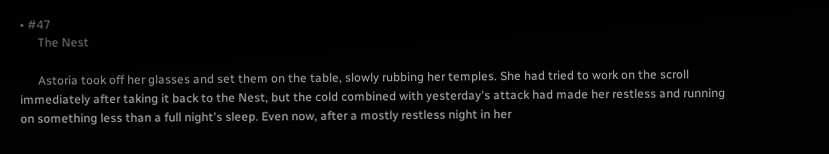• #47
      The Nest

      Astoria took off her glasses and set them on the table, slowly rubbing her temples. She had tried to work on the scroll immediately after taking it back to the Nest, but the cold combined with yesterday's attack had made her restless and running on something less than a full night's sleep. Even now, after a mostly restless night in her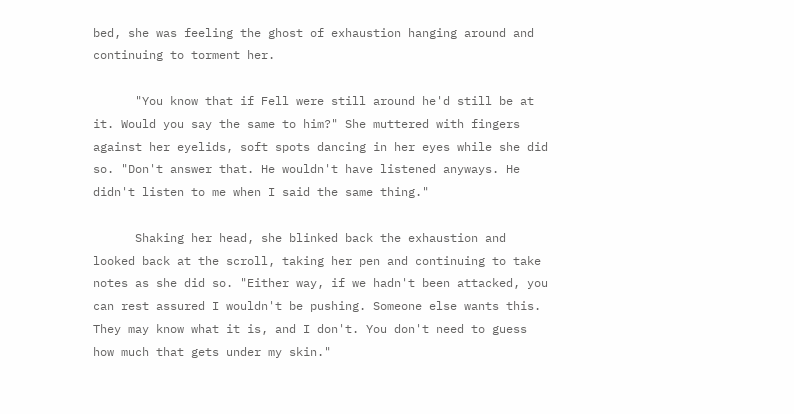bed, she was feeling the ghost of exhaustion hanging around and continuing to torment her.

      "You know that if Fell were still around he'd still be at it. Would you say the same to him?" She muttered with fingers against her eyelids, soft spots dancing in her eyes while she did so. "Don't answer that. He wouldn't have listened anyways. He didn't listen to me when I said the same thing."

      Shaking her head, she blinked back the exhaustion and looked back at the scroll, taking her pen and continuing to take notes as she did so. "Either way, if we hadn't been attacked, you can rest assured I wouldn't be pushing. Someone else wants this. They may know what it is, and I don't. You don't need to guess how much that gets under my skin."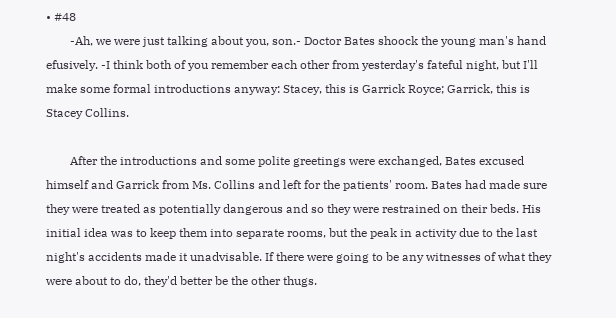• #48
        -Ah, we were just talking about you, son.- Doctor Bates shoock the young man's hand efusively. -I think both of you remember each other from yesterday's fateful night, but I'll make some formal introductions anyway: Stacey, this is Garrick Royce; Garrick, this is Stacey Collins.

        After the introductions and some polite greetings were exchanged, Bates excused himself and Garrick from Ms. Collins and left for the patients' room. Bates had made sure they were treated as potentially dangerous and so they were restrained on their beds. His initial idea was to keep them into separate rooms, but the peak in activity due to the last night's accidents made it unadvisable. If there were going to be any witnesses of what they were about to do, they'd better be the other thugs.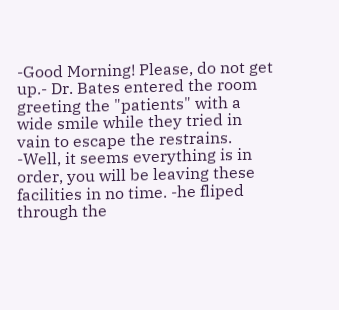-Good Morning! Please, do not get up.- Dr. Bates entered the room greeting the "patients" with a wide smile while they tried in vain to escape the restrains. -Well, it seems everything is in order, you will be leaving these facilities in no time. -he fliped through the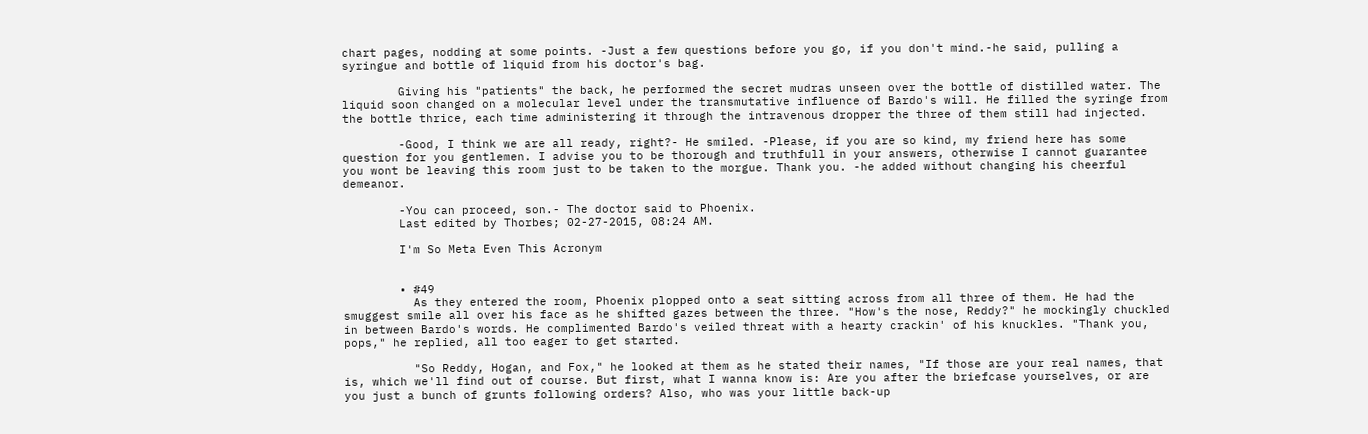chart pages, nodding at some points. -Just a few questions before you go, if you don't mind.-he said, pulling a syringue and bottle of liquid from his doctor's bag.

        Giving his "patients" the back, he performed the secret mudras unseen over the bottle of distilled water. The liquid soon changed on a molecular level under the transmutative influence of Bardo's will. He filled the syringe from the bottle thrice, each time administering it through the intravenous dropper the three of them still had injected.

        -Good, I think we are all ready, right?- He smiled. -Please, if you are so kind, my friend here has some question for you gentlemen. I advise you to be thorough and truthfull in your answers, otherwise I cannot guarantee you wont be leaving this room just to be taken to the morgue. Thank you. -he added without changing his cheerful demeanor.

        -You can proceed, son.- The doctor said to Phoenix.
        Last edited by Thorbes; 02-27-2015, 08:24 AM.

        I'm So Meta Even This Acronym


        • #49
          As they entered the room, Phoenix plopped onto a seat sitting across from all three of them. He had the smuggest smile all over his face as he shifted gazes between the three. "How's the nose, Reddy?" he mockingly chuckled in between Bardo's words. He complimented Bardo's veiled threat with a hearty crackin' of his knuckles. "Thank you, pops," he replied, all too eager to get started.

          "So Reddy, Hogan, and Fox," he looked at them as he stated their names, "If those are your real names, that is, which we'll find out of course. But first, what I wanna know is: Are you after the briefcase yourselves, or are you just a bunch of grunts following orders? Also, who was your little back-up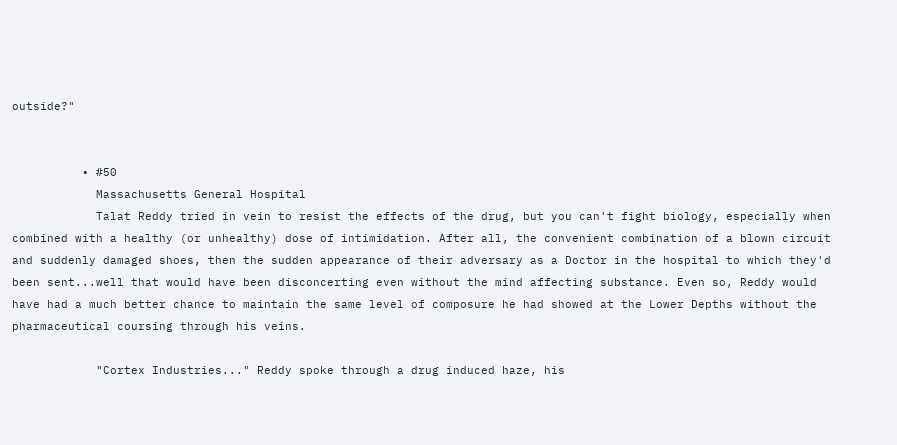outside?"


          • #50
            Massachusetts General Hospital
            Talat Reddy tried in vein to resist the effects of the drug, but you can't fight biology, especially when combined with a healthy (or unhealthy) dose of intimidation. After all, the convenient combination of a blown circuit and suddenly damaged shoes, then the sudden appearance of their adversary as a Doctor in the hospital to which they'd been sent...well that would have been disconcerting even without the mind affecting substance. Even so, Reddy would have had a much better chance to maintain the same level of composure he had showed at the Lower Depths without the pharmaceutical coursing through his veins.

            "Cortex Industries..." Reddy spoke through a drug induced haze, his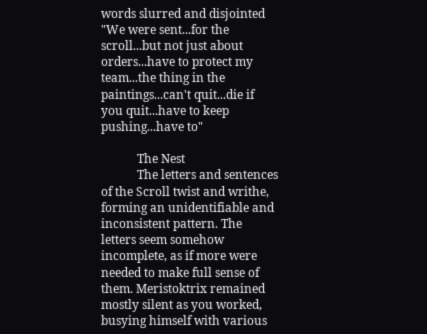words slurred and disjointed "We were sent...for the scroll...but not just about orders...have to protect my team...the thing in the paintings...can't quit...die if you quit...have to keep pushing...have to"

            The Nest
            The letters and sentences of the Scroll twist and writhe, forming an unidentifiable and inconsistent pattern. The letters seem somehow incomplete, as if more were needed to make full sense of them. Meristoktrix remained mostly silent as you worked, busying himself with various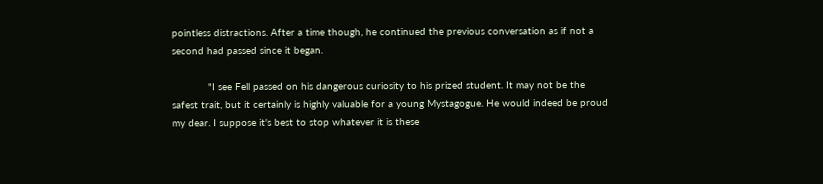pointless distractions. After a time though, he continued the previous conversation as if not a second had passed since it began.

            "I see Fell passed on his dangerous curiosity to his prized student. It may not be the safest trait, but it certainly is highly valuable for a young Mystagogue. He would indeed be proud my dear. I suppose it's best to stop whatever it is these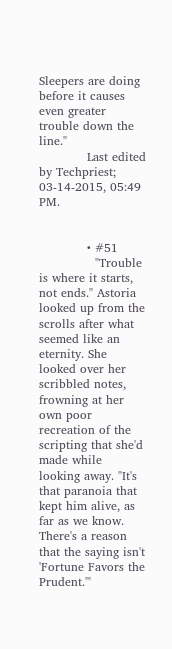Sleepers are doing before it causes even greater trouble down the line."
            Last edited by Techpriest; 03-14-2015, 05:49 PM.


            • #51
              "Trouble is where it starts, not ends." Astoria looked up from the scrolls after what seemed like an eternity. She looked over her scribbled notes, frowning at her own poor recreation of the scripting that she'd made while looking away. "It's that paranoia that kept him alive, as far as we know. There's a reason that the saying isn't 'Fortune Favors the Prudent.'"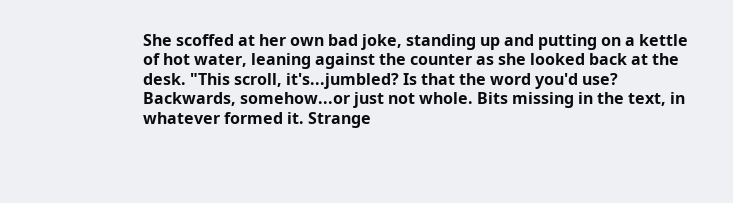She scoffed at her own bad joke, standing up and putting on a kettle of hot water, leaning against the counter as she looked back at the desk. "This scroll, it's...jumbled? Is that the word you'd use? Backwards, somehow...or just not whole. Bits missing in the text, in whatever formed it. Strange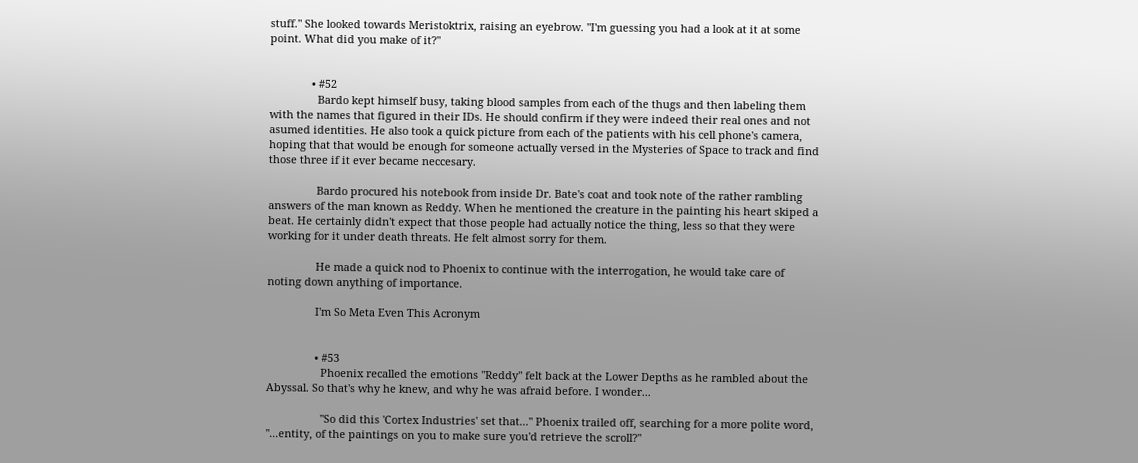stuff." She looked towards Meristoktrix, raising an eyebrow. "I'm guessing you had a look at it at some point. What did you make of it?"


              • #52
                Bardo kept himself busy, taking blood samples from each of the thugs and then labeling them with the names that figured in their IDs. He should confirm if they were indeed their real ones and not asumed identities. He also took a quick picture from each of the patients with his cell phone's camera, hoping that that would be enough for someone actually versed in the Mysteries of Space to track and find those three if it ever became neccesary.

                Bardo procured his notebook from inside Dr. Bate's coat and took note of the rather rambling answers of the man known as Reddy. When he mentioned the creature in the painting his heart skiped a beat. He certainly didn't expect that those people had actually notice the thing, less so that they were working for it under death threats. He felt almost sorry for them.

                He made a quick nod to Phoenix to continue with the interrogation, he would take care of noting down anything of importance.

                I'm So Meta Even This Acronym


                • #53
                  Phoenix recalled the emotions "Reddy" felt back at the Lower Depths as he rambled about the Abyssal. So that's why he knew, and why he was afraid before. I wonder...

                  "So did this 'Cortex Industries' set that..." Phoenix trailed off, searching for a more polite word, "...entity, of the paintings on you to make sure you'd retrieve the scroll?"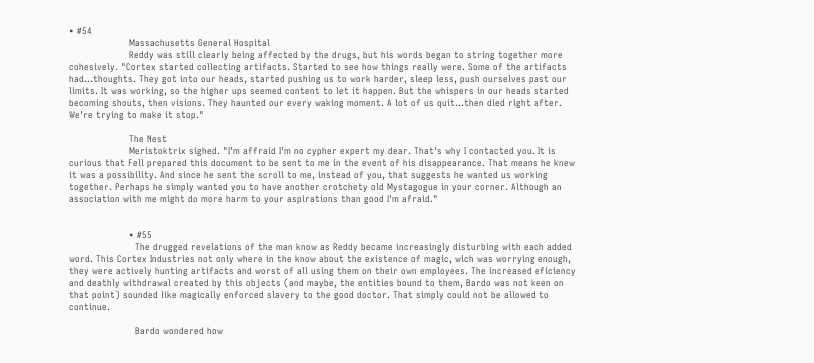• #54
                    Massachusetts General Hospital
                    Reddy was still clearly being affected by the drugs, but his words began to string together more cohesively. "Cortex started collecting artifacts. Started to see how things really were. Some of the artifacts had...thoughts. They got into our heads, started pushing us to work harder, sleep less, push ourselves past our limits. It was working, so the higher ups seemed content to let it happen. But the whispers in our heads started becoming shouts, then visions. They haunted our every waking moment. A lot of us quit...then died right after. We're trying to make it stop."

                    The Nest
                    Meristoktrix sighed. "I'm affraid I'm no cypher expert my dear. That's why I contacted you. It is curious that Fell prepared this document to be sent to me in the event of his disappearance. That means he knew it was a possibility. And since he sent the scroll to me, instead of you, that suggests he wanted us working together. Perhaps he simply wanted you to have another crotchety old Mystagogue in your corner. Although an association with me might do more harm to your aspirations than good I'm afraid."


                    • #55
                      The drugged revelations of the man know as Reddy became increasingly disturbing with each added word. This Cortex Industries not only where in the know about the existence of magic, wich was worrying enough, they were actively hunting artifacts and worst of all using them on their own employees. The increased eficiency and deathly withdrawal created by this objects (and maybe, the entities bound to them, Bardo was not keen on that point) sounded like magically enforced slavery to the good doctor. That simply could not be allowed to continue.

                      Bardo wondered how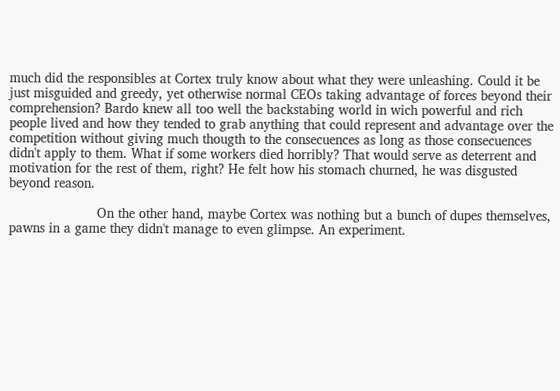much did the responsibles at Cortex truly know about what they were unleashing. Could it be just misguided and greedy, yet otherwise normal CEOs taking advantage of forces beyond their comprehension? Bardo knew all too well the backstabing world in wich powerful and rich people lived and how they tended to grab anything that could represent and advantage over the competition without giving much thougth to the consecuences as long as those consecuences didn't apply to them. What if some workers died horribly? That would serve as deterrent and motivation for the rest of them, right? He felt how his stomach churned, he was disgusted beyond reason.

                      On the other hand, maybe Cortex was nothing but a bunch of dupes themselves, pawns in a game they didn't manage to even glimpse. An experiment.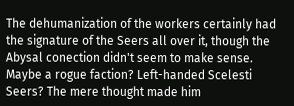The dehumanization of the workers certainly had the signature of the Seers all over it, though the Abysal conection didn't seem to make sense. Maybe a rogue faction? Left-handed Scelesti Seers? The mere thought made him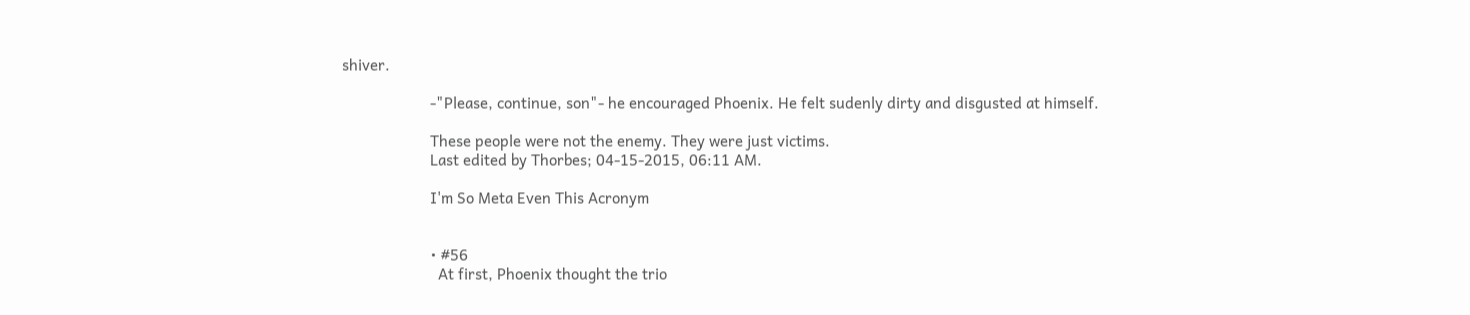shiver.

                      -"Please, continue, son"- he encouraged Phoenix. He felt sudenly dirty and disgusted at himself.

                      These people were not the enemy. They were just victims.
                      Last edited by Thorbes; 04-15-2015, 06:11 AM.

                      I'm So Meta Even This Acronym


                      • #56
                        At first, Phoenix thought the trio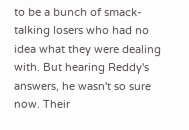to be a bunch of smack-talking losers who had no idea what they were dealing with. But hearing Reddy's answers, he wasn't so sure now. Their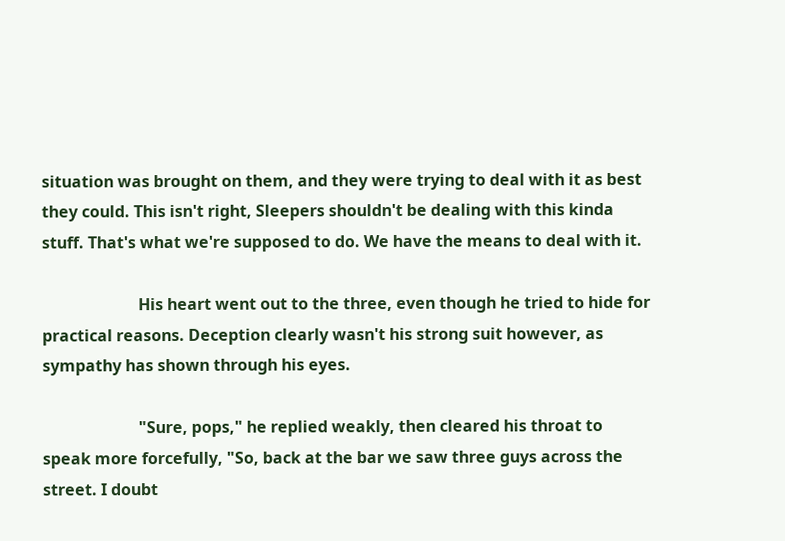situation was brought on them, and they were trying to deal with it as best they could. This isn't right, Sleepers shouldn't be dealing with this kinda stuff. That's what we're supposed to do. We have the means to deal with it.

                        His heart went out to the three, even though he tried to hide for practical reasons. Deception clearly wasn't his strong suit however, as sympathy has shown through his eyes.

                        "Sure, pops," he replied weakly, then cleared his throat to speak more forcefully, "So, back at the bar we saw three guys across the street. I doubt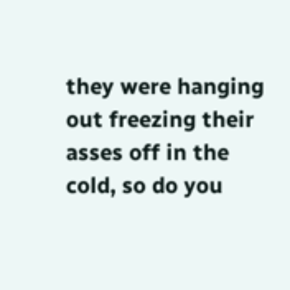they were hanging out freezing their asses off in the cold, so do you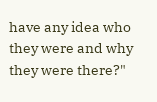have any idea who they were and why they were there?"